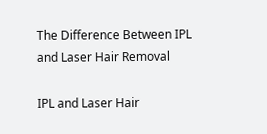The Difference Between IPL and Laser Hair Removal

IPL and Laser Hair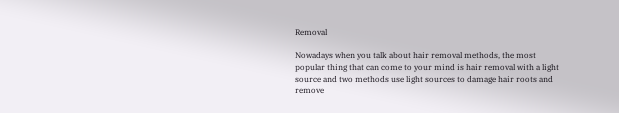Removal

Nowadays when you talk about hair removal methods, the most popular thing that can come to your mind is hair removal with a light source and two methods use light sources to damage hair roots and remove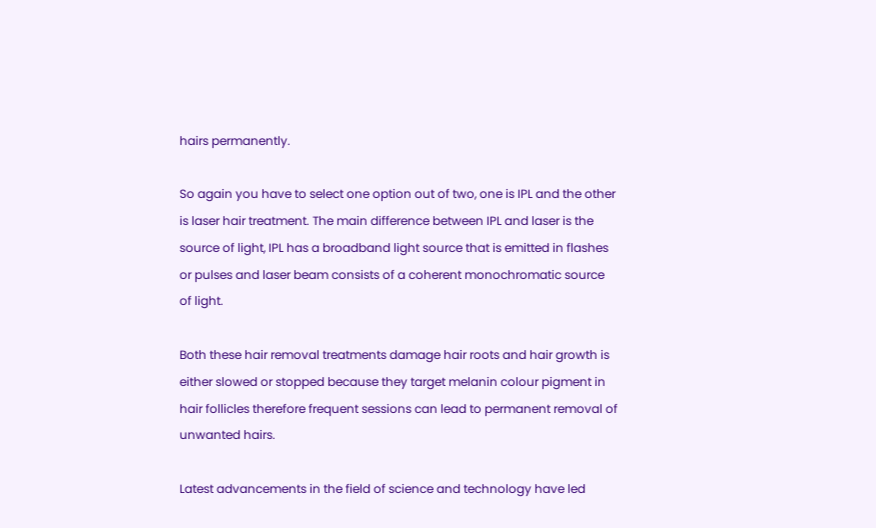hairs permanently.

So again you have to select one option out of two, one is IPL and the other is laser hair treatment. The main difference between IPL and laser is the source of light, IPL has a broadband light source that is emitted in flashes or pulses and laser beam consists of a coherent monochromatic source of light.

Both these hair removal treatments damage hair roots and hair growth is either slowed or stopped because they target melanin colour pigment in hair follicles therefore frequent sessions can lead to permanent removal of unwanted hairs.

Latest advancements in the field of science and technology have led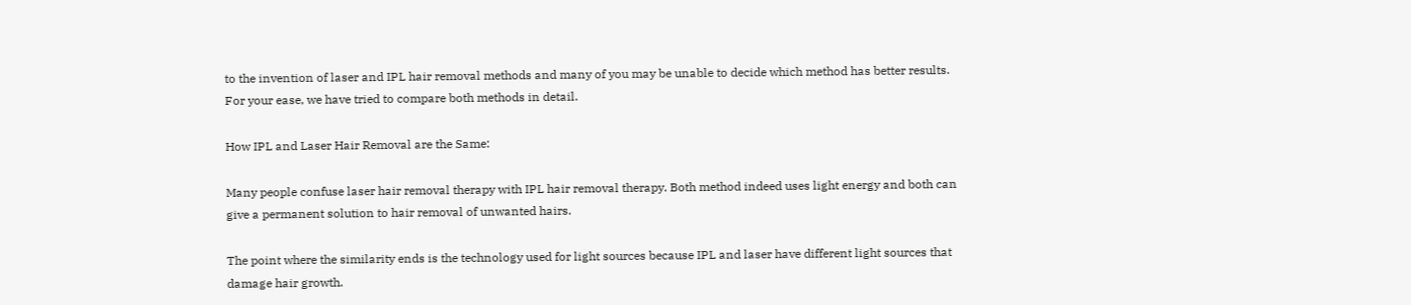to the invention of laser and IPL hair removal methods and many of you may be unable to decide which method has better results. For your ease, we have tried to compare both methods in detail.

How IPL and Laser Hair Removal are the Same:

Many people confuse laser hair removal therapy with IPL hair removal therapy. Both method indeed uses light energy and both can give a permanent solution to hair removal of unwanted hairs.

The point where the similarity ends is the technology used for light sources because IPL and laser have different light sources that damage hair growth.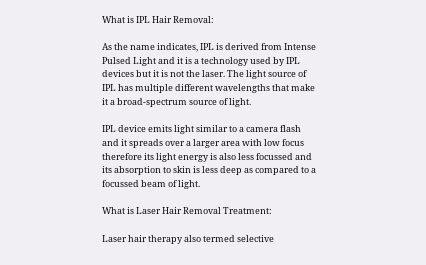What is IPL Hair Removal:

As the name indicates, IPL is derived from Intense Pulsed Light and it is a technology used by IPL devices but it is not the laser. The light source of IPL has multiple different wavelengths that make it a broad-spectrum source of light.

IPL device emits light similar to a camera flash and it spreads over a larger area with low focus therefore its light energy is also less focussed and its absorption to skin is less deep as compared to a focussed beam of light.

What is Laser Hair Removal Treatment:

Laser hair therapy also termed selective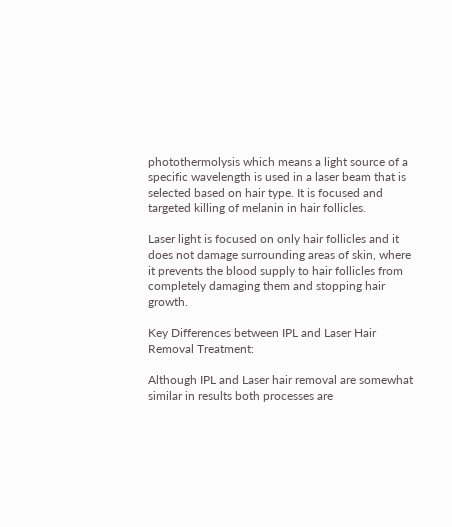photothermolysis which means a light source of a specific wavelength is used in a laser beam that is selected based on hair type. It is focused and targeted killing of melanin in hair follicles.

Laser light is focused on only hair follicles and it does not damage surrounding areas of skin, where it prevents the blood supply to hair follicles from completely damaging them and stopping hair growth.

Key Differences between IPL and Laser Hair Removal Treatment:

Although IPL and Laser hair removal are somewhat similar in results both processes are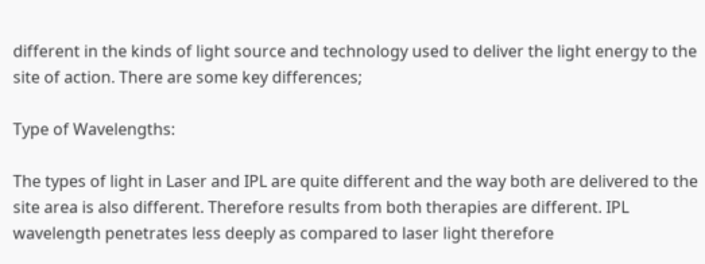different in the kinds of light source and technology used to deliver the light energy to the site of action. There are some key differences;

Type of Wavelengths:

The types of light in Laser and IPL are quite different and the way both are delivered to the site area is also different. Therefore results from both therapies are different. IPL wavelength penetrates less deeply as compared to laser light therefore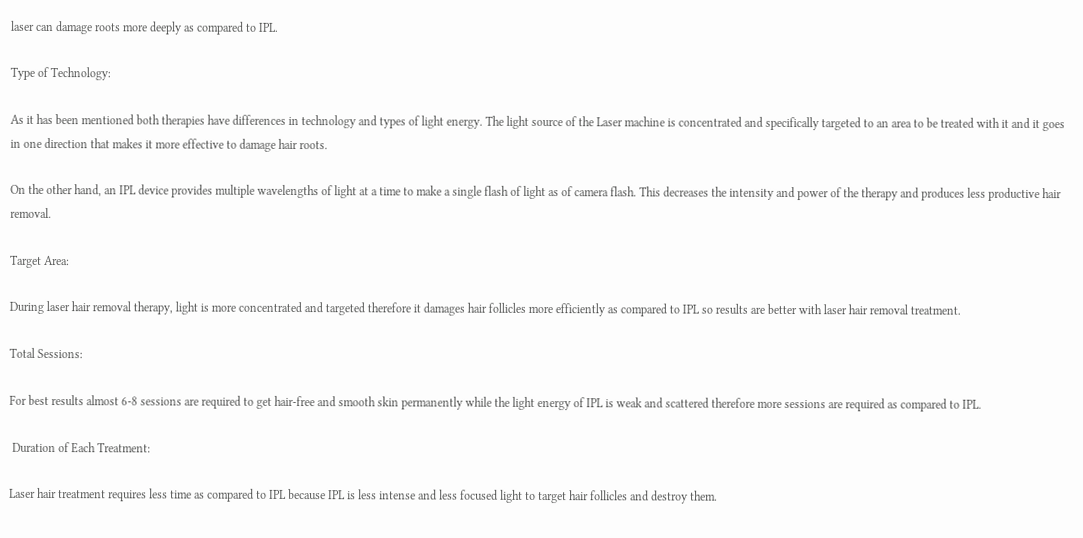laser can damage roots more deeply as compared to IPL.

Type of Technology:

As it has been mentioned both therapies have differences in technology and types of light energy. The light source of the Laser machine is concentrated and specifically targeted to an area to be treated with it and it goes in one direction that makes it more effective to damage hair roots.

On the other hand, an IPL device provides multiple wavelengths of light at a time to make a single flash of light as of camera flash. This decreases the intensity and power of the therapy and produces less productive hair removal.

Target Area:

During laser hair removal therapy, light is more concentrated and targeted therefore it damages hair follicles more efficiently as compared to IPL so results are better with laser hair removal treatment.

Total Sessions:

For best results almost 6-8 sessions are required to get hair-free and smooth skin permanently while the light energy of IPL is weak and scattered therefore more sessions are required as compared to IPL.

 Duration of Each Treatment:

Laser hair treatment requires less time as compared to IPL because IPL is less intense and less focused light to target hair follicles and destroy them.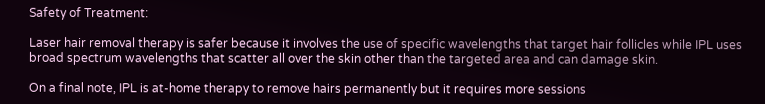Safety of Treatment:

Laser hair removal therapy is safer because it involves the use of specific wavelengths that target hair follicles while IPL uses broad spectrum wavelengths that scatter all over the skin other than the targeted area and can damage skin.

On a final note, IPL is at-home therapy to remove hairs permanently but it requires more sessions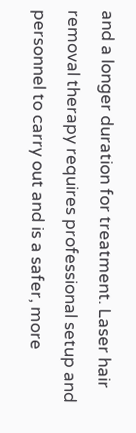and a longer duration for treatment. Laser hair removal therapy requires professional setup and personnel to carry out and is a safer, more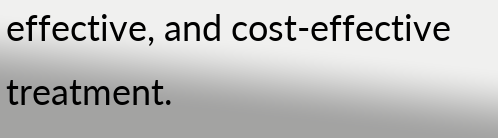effective, and cost-effective treatment.